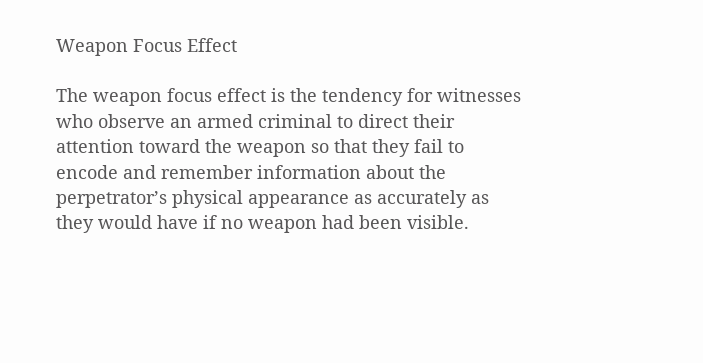Weapon Focus Effect

The weapon focus effect is the tendency for witnesses who observe an armed criminal to direct their attention toward the weapon so that they fail to encode and remember information about the perpetrator’s physical appearance as accurately as they would have if no weapon had been visible.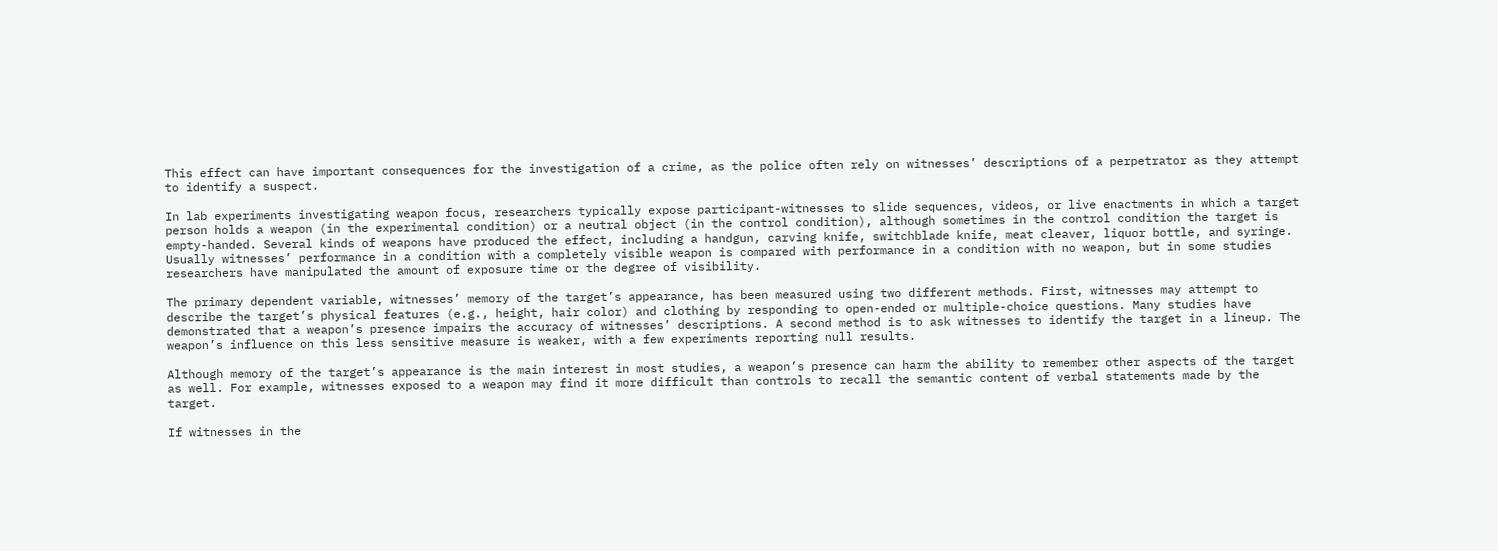This effect can have important consequences for the investigation of a crime, as the police often rely on witnesses’ descriptions of a perpetrator as they attempt to identify a suspect.

In lab experiments investigating weapon focus, researchers typically expose participant-witnesses to slide sequences, videos, or live enactments in which a target person holds a weapon (in the experimental condition) or a neutral object (in the control condition), although sometimes in the control condition the target is empty-handed. Several kinds of weapons have produced the effect, including a handgun, carving knife, switchblade knife, meat cleaver, liquor bottle, and syringe. Usually witnesses’ performance in a condition with a completely visible weapon is compared with performance in a condition with no weapon, but in some studies researchers have manipulated the amount of exposure time or the degree of visibility.

The primary dependent variable, witnesses’ memory of the target’s appearance, has been measured using two different methods. First, witnesses may attempt to describe the target’s physical features (e.g., height, hair color) and clothing by responding to open-ended or multiple-choice questions. Many studies have demonstrated that a weapon’s presence impairs the accuracy of witnesses’ descriptions. A second method is to ask witnesses to identify the target in a lineup. The weapon’s influence on this less sensitive measure is weaker, with a few experiments reporting null results.

Although memory of the target’s appearance is the main interest in most studies, a weapon’s presence can harm the ability to remember other aspects of the target as well. For example, witnesses exposed to a weapon may find it more difficult than controls to recall the semantic content of verbal statements made by the target.

If witnesses in the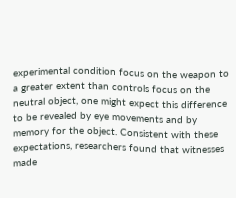experimental condition focus on the weapon to a greater extent than controls focus on the neutral object, one might expect this difference to be revealed by eye movements and by memory for the object. Consistent with these expectations, researchers found that witnesses made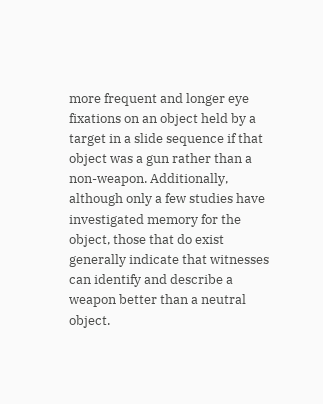more frequent and longer eye fixations on an object held by a target in a slide sequence if that object was a gun rather than a non-weapon. Additionally, although only a few studies have investigated memory for the object, those that do exist generally indicate that witnesses can identify and describe a weapon better than a neutral object.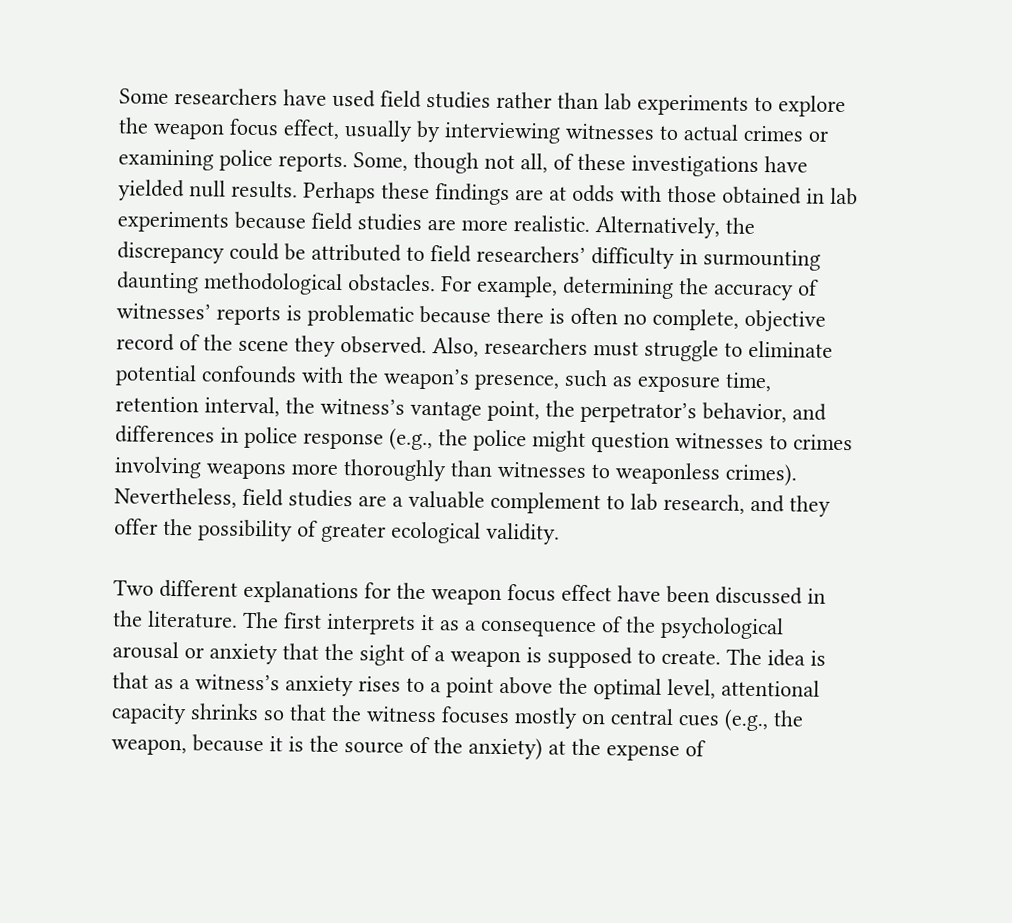Some researchers have used field studies rather than lab experiments to explore the weapon focus effect, usually by interviewing witnesses to actual crimes or examining police reports. Some, though not all, of these investigations have yielded null results. Perhaps these findings are at odds with those obtained in lab experiments because field studies are more realistic. Alternatively, the discrepancy could be attributed to field researchers’ difficulty in surmounting daunting methodological obstacles. For example, determining the accuracy of witnesses’ reports is problematic because there is often no complete, objective record of the scene they observed. Also, researchers must struggle to eliminate potential confounds with the weapon’s presence, such as exposure time, retention interval, the witness’s vantage point, the perpetrator’s behavior, and differences in police response (e.g., the police might question witnesses to crimes involving weapons more thoroughly than witnesses to weaponless crimes). Nevertheless, field studies are a valuable complement to lab research, and they offer the possibility of greater ecological validity.

Two different explanations for the weapon focus effect have been discussed in the literature. The first interprets it as a consequence of the psychological arousal or anxiety that the sight of a weapon is supposed to create. The idea is that as a witness’s anxiety rises to a point above the optimal level, attentional capacity shrinks so that the witness focuses mostly on central cues (e.g., the weapon, because it is the source of the anxiety) at the expense of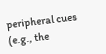peripheral cues (e.g., the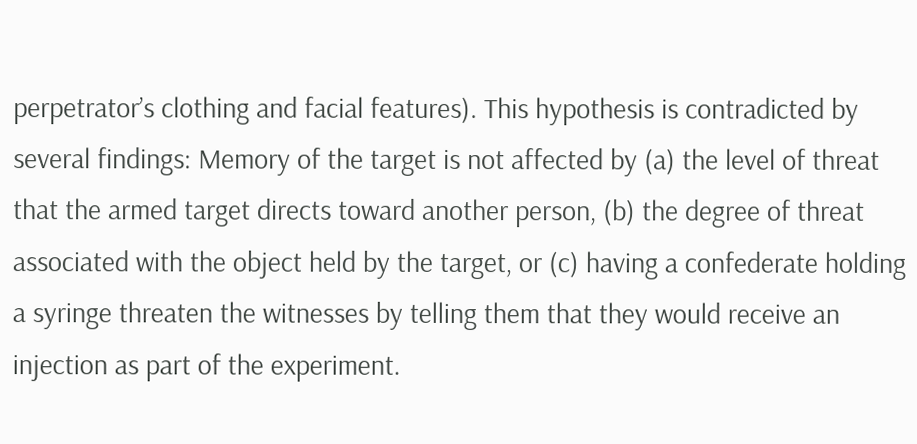perpetrator’s clothing and facial features). This hypothesis is contradicted by several findings: Memory of the target is not affected by (a) the level of threat that the armed target directs toward another person, (b) the degree of threat associated with the object held by the target, or (c) having a confederate holding a syringe threaten the witnesses by telling them that they would receive an injection as part of the experiment.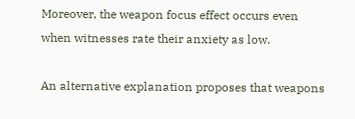Moreover, the weapon focus effect occurs even when witnesses rate their anxiety as low.

An alternative explanation proposes that weapons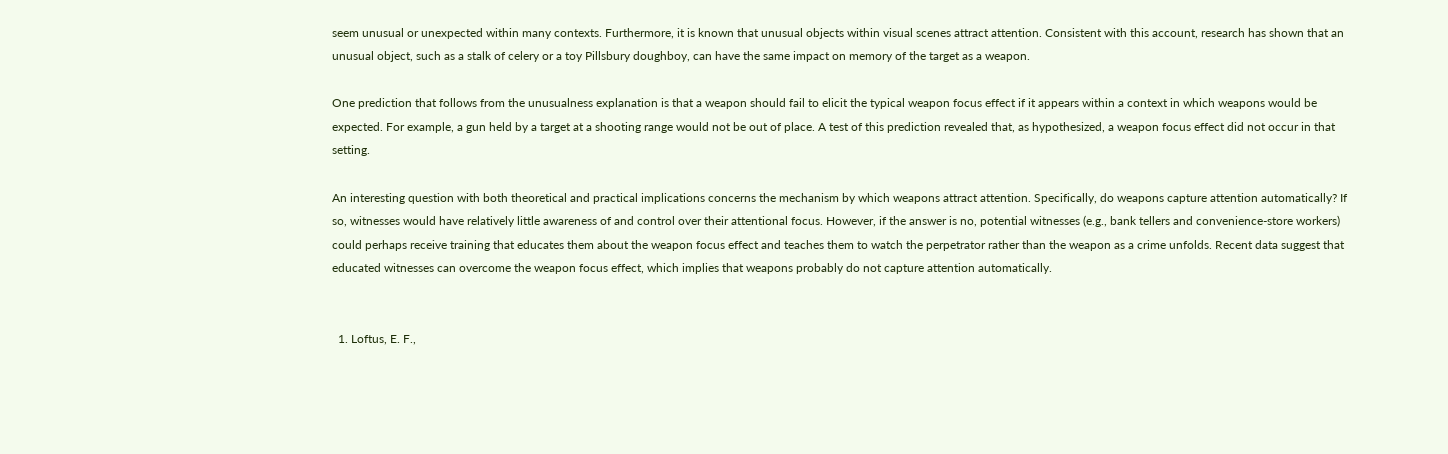seem unusual or unexpected within many contexts. Furthermore, it is known that unusual objects within visual scenes attract attention. Consistent with this account, research has shown that an unusual object, such as a stalk of celery or a toy Pillsbury doughboy, can have the same impact on memory of the target as a weapon.

One prediction that follows from the unusualness explanation is that a weapon should fail to elicit the typical weapon focus effect if it appears within a context in which weapons would be expected. For example, a gun held by a target at a shooting range would not be out of place. A test of this prediction revealed that, as hypothesized, a weapon focus effect did not occur in that setting.

An interesting question with both theoretical and practical implications concerns the mechanism by which weapons attract attention. Specifically, do weapons capture attention automatically? If so, witnesses would have relatively little awareness of and control over their attentional focus. However, if the answer is no, potential witnesses (e.g., bank tellers and convenience-store workers) could perhaps receive training that educates them about the weapon focus effect and teaches them to watch the perpetrator rather than the weapon as a crime unfolds. Recent data suggest that educated witnesses can overcome the weapon focus effect, which implies that weapons probably do not capture attention automatically.


  1. Loftus, E. F.,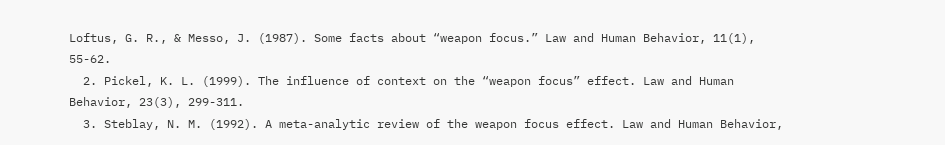Loftus, G. R., & Messo, J. (1987). Some facts about “weapon focus.” Law and Human Behavior, 11(1), 55-62.
  2. Pickel, K. L. (1999). The influence of context on the “weapon focus” effect. Law and Human Behavior, 23(3), 299-311.
  3. Steblay, N. M. (1992). A meta-analytic review of the weapon focus effect. Law and Human Behavior,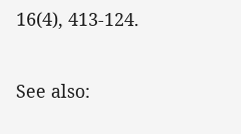16(4), 413-124.

See also: